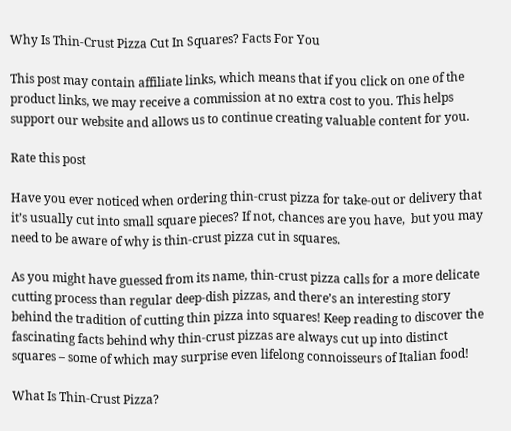Why Is Thin-Crust Pizza Cut In Squares? Facts For You

This post may contain affiliate links, which means that if you click on one of the product links, we may receive a commission at no extra cost to you. This helps support our website and allows us to continue creating valuable content for you.

Rate this post

Have you ever noticed when ordering thin-crust pizza for take-out or delivery that it’s usually cut into small square pieces? If not, chances are you have,  but you may need to be aware of why is thin-crust pizza cut in squares.

As you might have guessed from its name, thin-crust pizza calls for a more delicate cutting process than regular deep-dish pizzas, and there’s an interesting story behind the tradition of cutting thin pizza into squares! Keep reading to discover the fascinating facts behind why thin-crust pizzas are always cut up into distinct squares – some of which may surprise even lifelong connoisseurs of Italian food!

What Is Thin-Crust Pizza?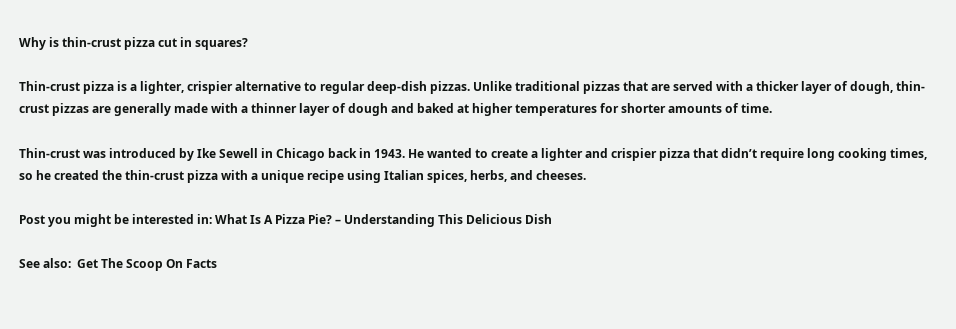Why is thin-crust pizza cut in squares?

Thin-crust pizza is a lighter, crispier alternative to regular deep-dish pizzas. Unlike traditional pizzas that are served with a thicker layer of dough, thin-crust pizzas are generally made with a thinner layer of dough and baked at higher temperatures for shorter amounts of time.

Thin-crust was introduced by Ike Sewell in Chicago back in 1943. He wanted to create a lighter and crispier pizza that didn’t require long cooking times, so he created the thin-crust pizza with a unique recipe using Italian spices, herbs, and cheeses.

Post you might be interested in: What Is A Pizza Pie? – Understanding This Delicious Dish

See also:  Get The Scoop On Facts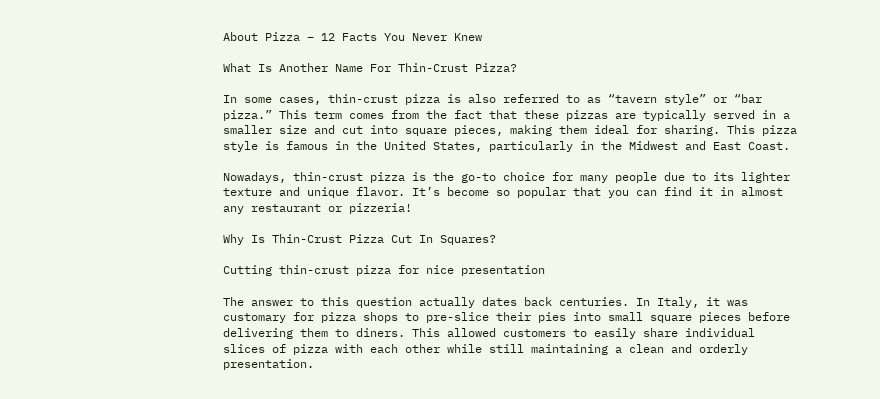About Pizza – 12 Facts You Never Knew

What Is Another Name For Thin-Crust Pizza?

In some cases, thin-crust pizza is also referred to as “tavern style” or “bar pizza.” This term comes from the fact that these pizzas are typically served in a smaller size and cut into square pieces, making them ideal for sharing. This pizza style is famous in the United States, particularly in the Midwest and East Coast.

Nowadays, thin-crust pizza is the go-to choice for many people due to its lighter texture and unique flavor. It’s become so popular that you can find it in almost any restaurant or pizzeria!

Why Is Thin-Crust Pizza Cut In Squares?

Cutting thin-crust pizza for nice presentation

The answer to this question actually dates back centuries. In Italy, it was customary for pizza shops to pre-slice their pies into small square pieces before delivering them to diners. This allowed customers to easily share individual slices of pizza with each other while still maintaining a clean and orderly presentation.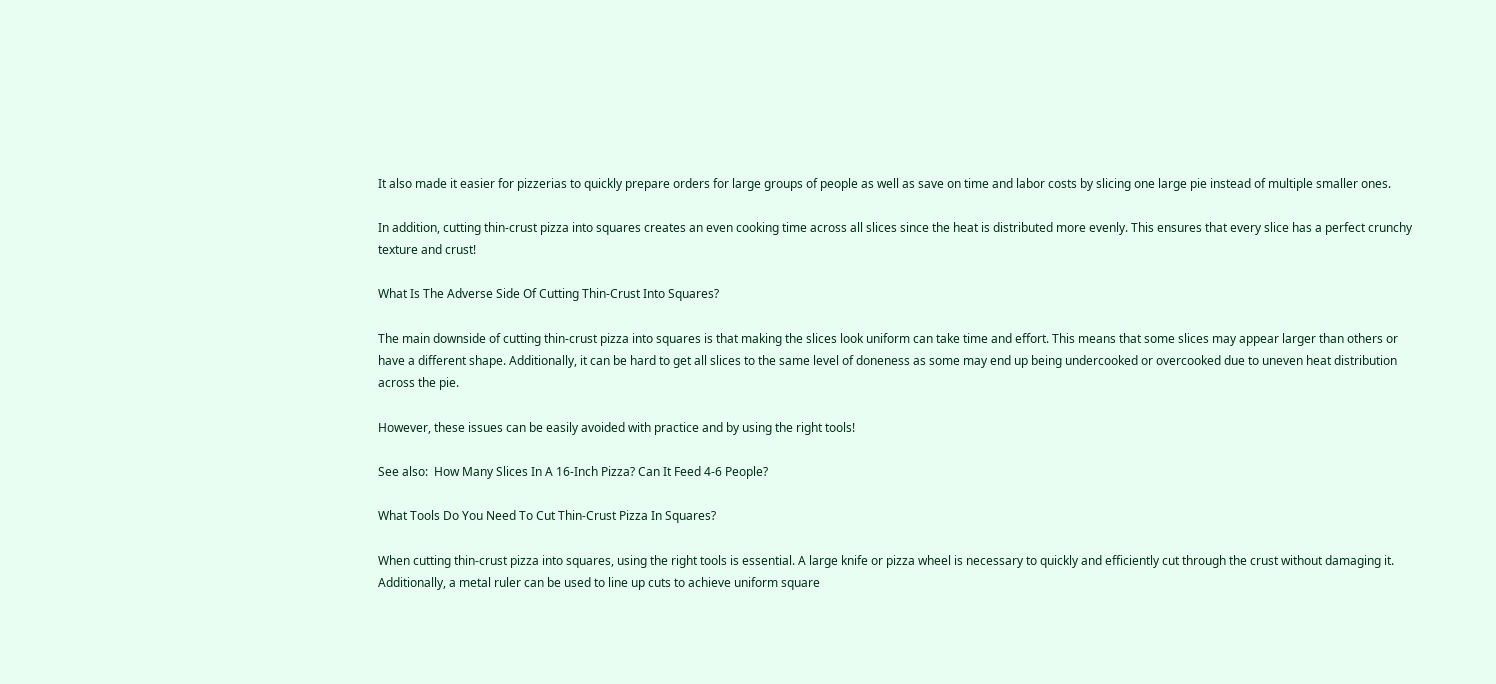It also made it easier for pizzerias to quickly prepare orders for large groups of people as well as save on time and labor costs by slicing one large pie instead of multiple smaller ones.

In addition, cutting thin-crust pizza into squares creates an even cooking time across all slices since the heat is distributed more evenly. This ensures that every slice has a perfect crunchy texture and crust!

What Is The Adverse Side Of Cutting Thin-Crust Into Squares?

The main downside of cutting thin-crust pizza into squares is that making the slices look uniform can take time and effort. This means that some slices may appear larger than others or have a different shape. Additionally, it can be hard to get all slices to the same level of doneness as some may end up being undercooked or overcooked due to uneven heat distribution across the pie.

However, these issues can be easily avoided with practice and by using the right tools!

See also:  How Many Slices In A 16-Inch Pizza? Can It Feed 4-6 People?

What Tools Do You Need To Cut Thin-Crust Pizza In Squares?

When cutting thin-crust pizza into squares, using the right tools is essential. A large knife or pizza wheel is necessary to quickly and efficiently cut through the crust without damaging it. Additionally, a metal ruler can be used to line up cuts to achieve uniform square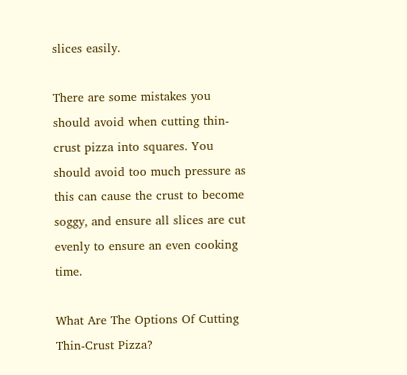slices easily.

There are some mistakes you should avoid when cutting thin-crust pizza into squares. You should avoid too much pressure as this can cause the crust to become soggy, and ensure all slices are cut evenly to ensure an even cooking time.

What Are The Options Of Cutting Thin-Crust Pizza?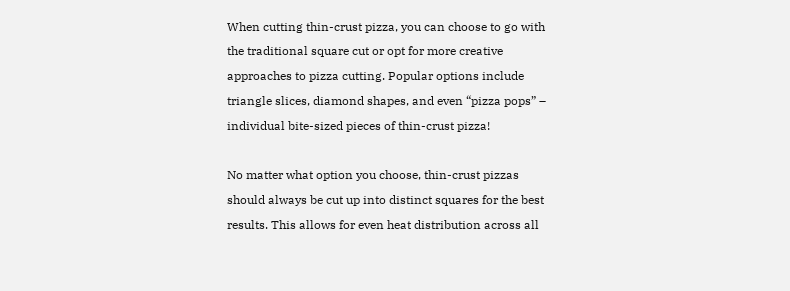When cutting thin-crust pizza, you can choose to go with the traditional square cut or opt for more creative approaches to pizza cutting. Popular options include triangle slices, diamond shapes, and even “pizza pops” – individual bite-sized pieces of thin-crust pizza!

No matter what option you choose, thin-crust pizzas should always be cut up into distinct squares for the best results. This allows for even heat distribution across all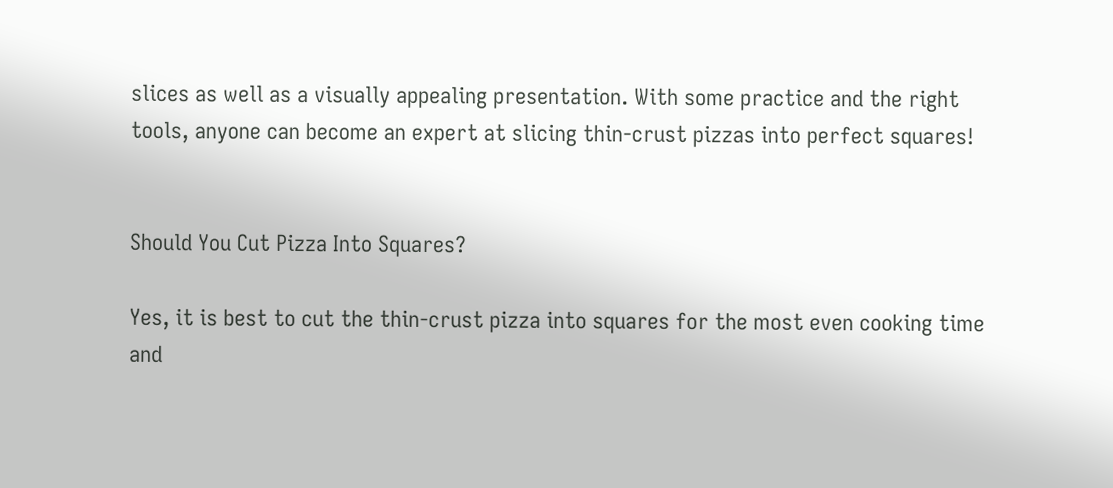slices as well as a visually appealing presentation. With some practice and the right tools, anyone can become an expert at slicing thin-crust pizzas into perfect squares!


Should You Cut Pizza Into Squares?

Yes, it is best to cut the thin-crust pizza into squares for the most even cooking time and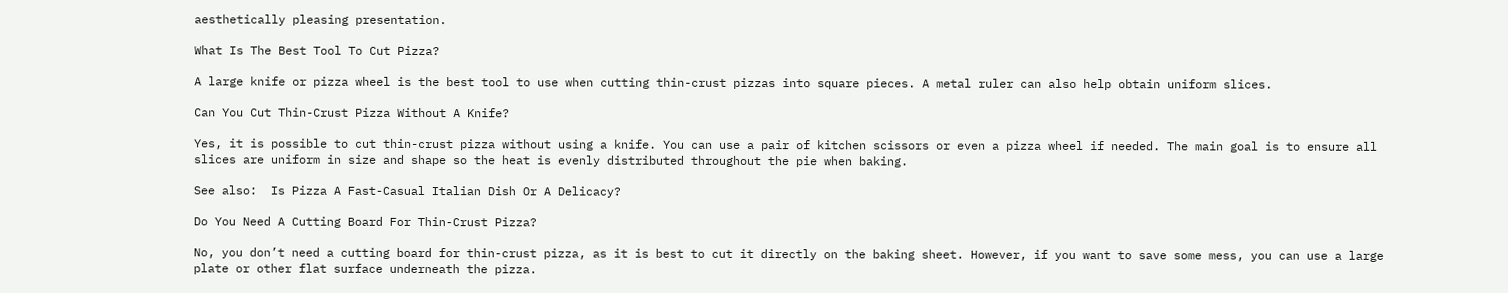aesthetically pleasing presentation.

What Is The Best Tool To Cut Pizza?

A large knife or pizza wheel is the best tool to use when cutting thin-crust pizzas into square pieces. A metal ruler can also help obtain uniform slices.

Can You Cut Thin-Crust Pizza Without A Knife?

Yes, it is possible to cut thin-crust pizza without using a knife. You can use a pair of kitchen scissors or even a pizza wheel if needed. The main goal is to ensure all slices are uniform in size and shape so the heat is evenly distributed throughout the pie when baking.

See also:  Is Pizza A Fast-Casual Italian Dish Or A Delicacy?

Do You Need A Cutting Board For Thin-Crust Pizza?

No, you don’t need a cutting board for thin-crust pizza, as it is best to cut it directly on the baking sheet. However, if you want to save some mess, you can use a large plate or other flat surface underneath the pizza.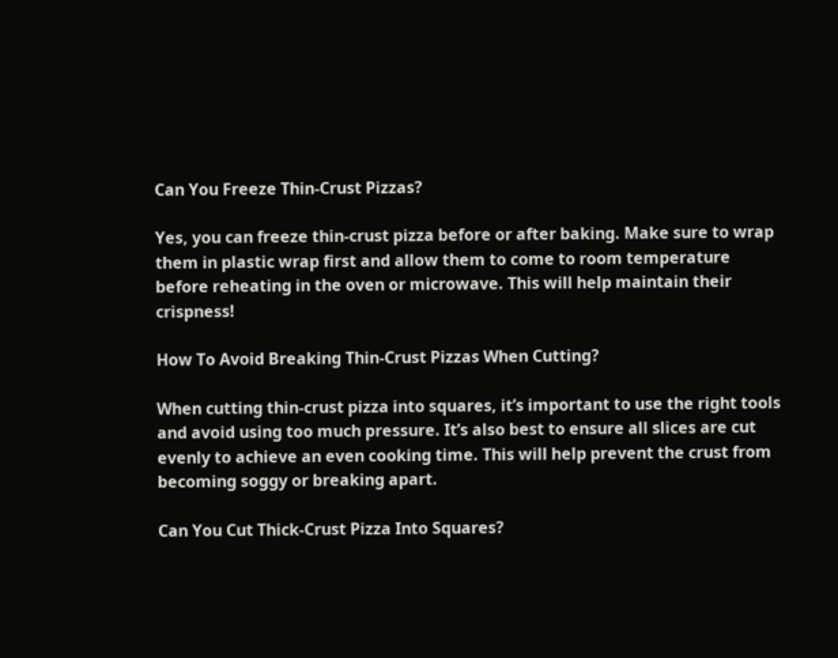Can You Freeze Thin-Crust Pizzas?

Yes, you can freeze thin-crust pizza before or after baking. Make sure to wrap them in plastic wrap first and allow them to come to room temperature before reheating in the oven or microwave. This will help maintain their crispness!

How To Avoid Breaking Thin-Crust Pizzas When Cutting?

When cutting thin-crust pizza into squares, it’s important to use the right tools and avoid using too much pressure. It’s also best to ensure all slices are cut evenly to achieve an even cooking time. This will help prevent the crust from becoming soggy or breaking apart.

Can You Cut Thick-Crust Pizza Into Squares?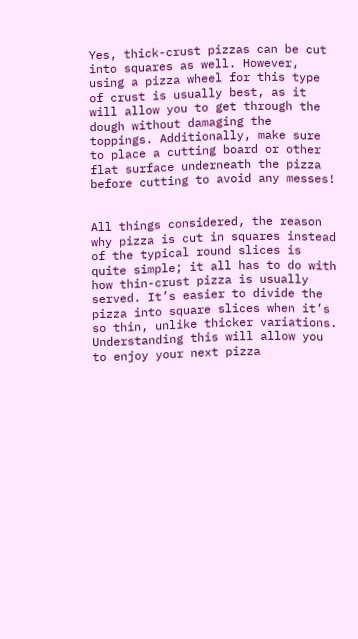Yes, thick-crust pizzas can be cut into squares as well. However, using a pizza wheel for this type of crust is usually best, as it will allow you to get through the dough without damaging the toppings. Additionally, make sure to place a cutting board or other flat surface underneath the pizza before cutting to avoid any messes!


All things considered, the reason why pizza is cut in squares instead of the typical round slices is quite simple; it all has to do with how thin-crust pizza is usually served. It’s easier to divide the pizza into square slices when it’s so thin, unlike thicker variations. Understanding this will allow you to enjoy your next pizza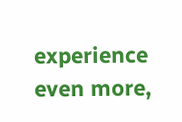experience even more,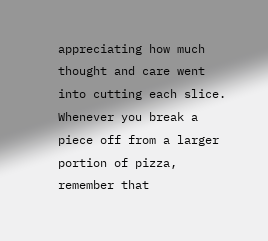appreciating how much thought and care went into cutting each slice. Whenever you break a piece off from a larger portion of pizza, remember that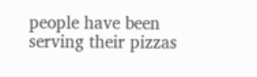people have been serving their pizzas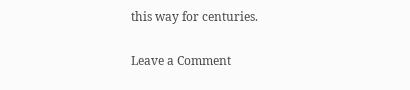this way for centuries.

Leave a Comment